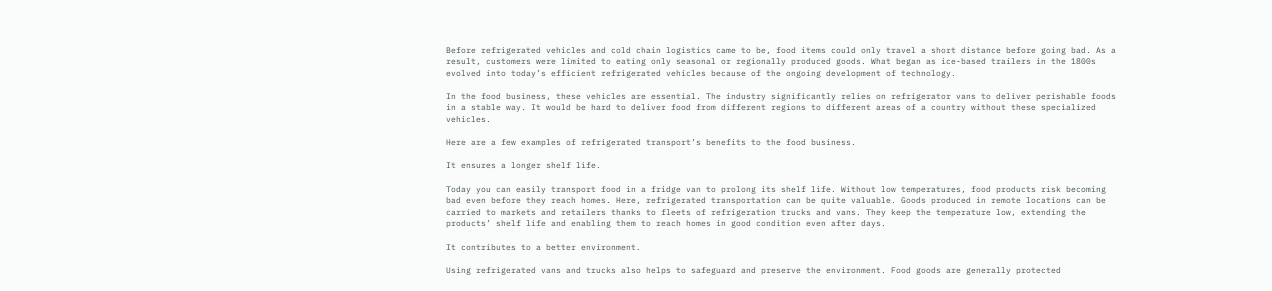Before refrigerated vehicles and cold chain logistics came to be, food items could only travel a short distance before going bad. As a result, customers were limited to eating only seasonal or regionally produced goods. What began as ice-based trailers in the 1800s evolved into today’s efficient refrigerated vehicles because of the ongoing development of technology.

In the food business, these vehicles are essential. The industry significantly relies on refrigerator vans to deliver perishable foods in a stable way. It would be hard to deliver food from different regions to different areas of a country without these specialized vehicles.

Here are a few examples of refrigerated transport’s benefits to the food business.

It ensures a longer shelf life.

Today you can easily transport food in a fridge van to prolong its shelf life. Without low temperatures, food products risk becoming bad even before they reach homes. Here, refrigerated transportation can be quite valuable. Goods produced in remote locations can be carried to markets and retailers thanks to fleets of refrigeration trucks and vans. They keep the temperature low, extending the products’ shelf life and enabling them to reach homes in good condition even after days.

It contributes to a better environment.

Using refrigerated vans and trucks also helps to safeguard and preserve the environment. Food goods are generally protected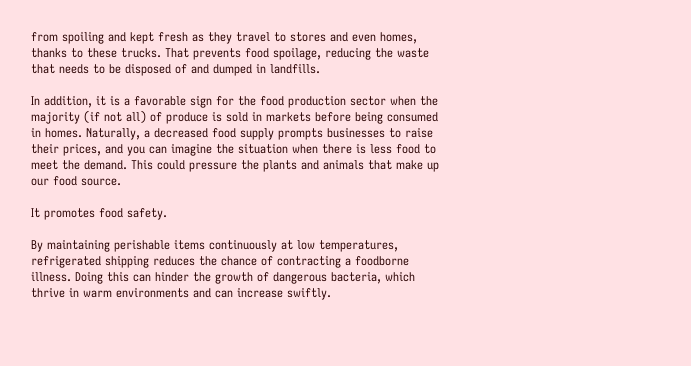from spoiling and kept fresh as they travel to stores and even homes, thanks to these trucks. That prevents food spoilage, reducing the waste that needs to be disposed of and dumped in landfills.

In addition, it is a favorable sign for the food production sector when the majority (if not all) of produce is sold in markets before being consumed in homes. Naturally, a decreased food supply prompts businesses to raise their prices, and you can imagine the situation when there is less food to meet the demand. This could pressure the plants and animals that make up our food source.

It promotes food safety.

By maintaining perishable items continuously at low temperatures, refrigerated shipping reduces the chance of contracting a foodborne illness. Doing this can hinder the growth of dangerous bacteria, which thrive in warm environments and can increase swiftly.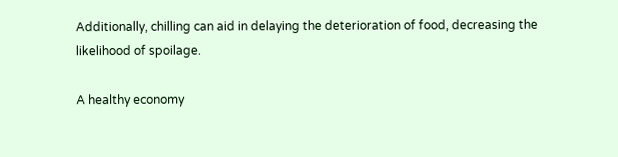Additionally, chilling can aid in delaying the deterioration of food, decreasing the likelihood of spoilage.

A healthy economy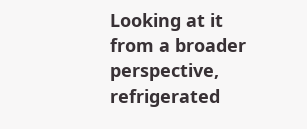Looking at it from a broader perspective, refrigerated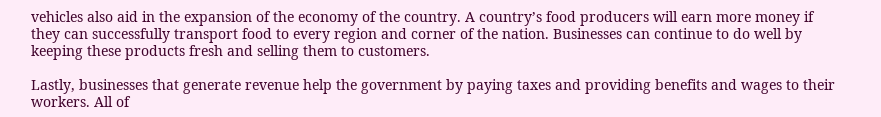vehicles also aid in the expansion of the economy of the country. A country’s food producers will earn more money if they can successfully transport food to every region and corner of the nation. Businesses can continue to do well by keeping these products fresh and selling them to customers.

Lastly, businesses that generate revenue help the government by paying taxes and providing benefits and wages to their workers. All of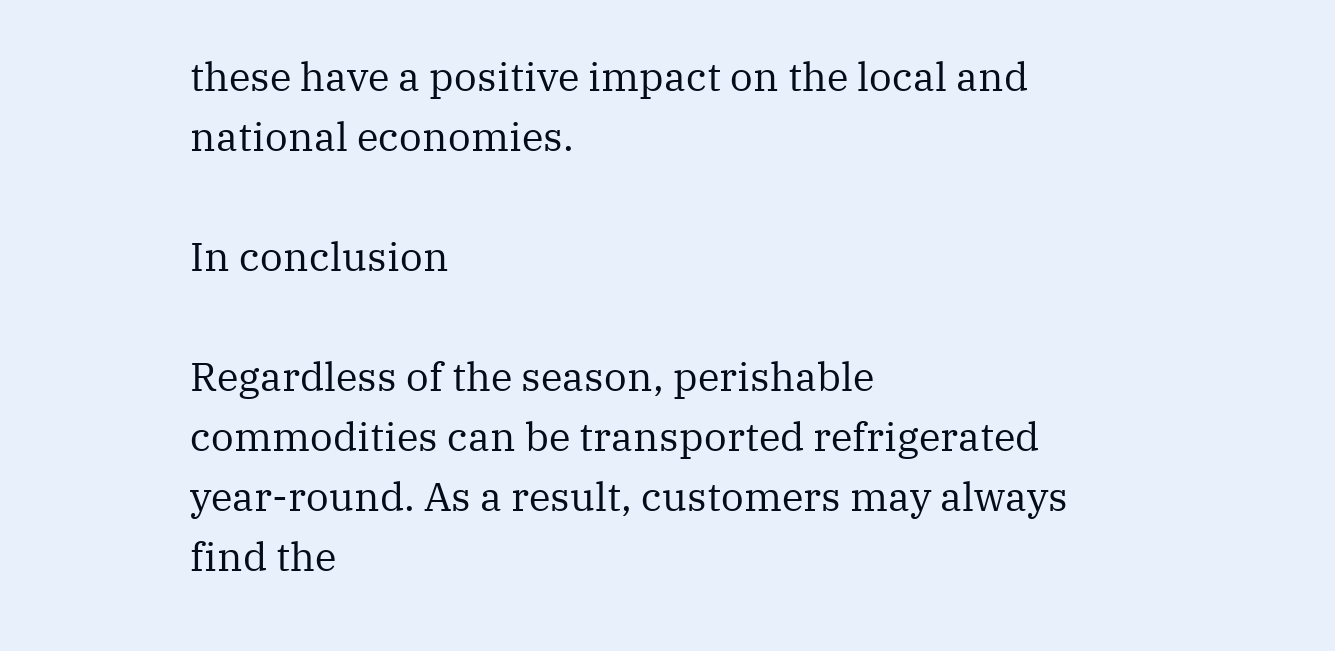these have a positive impact on the local and national economies.

In conclusion

Regardless of the season, perishable commodities can be transported refrigerated year-round. As a result, customers may always find the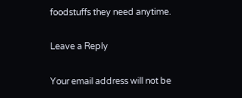foodstuffs they need anytime.

Leave a Reply

Your email address will not be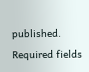published. Required fields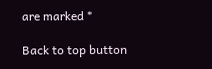are marked *

Back to top button